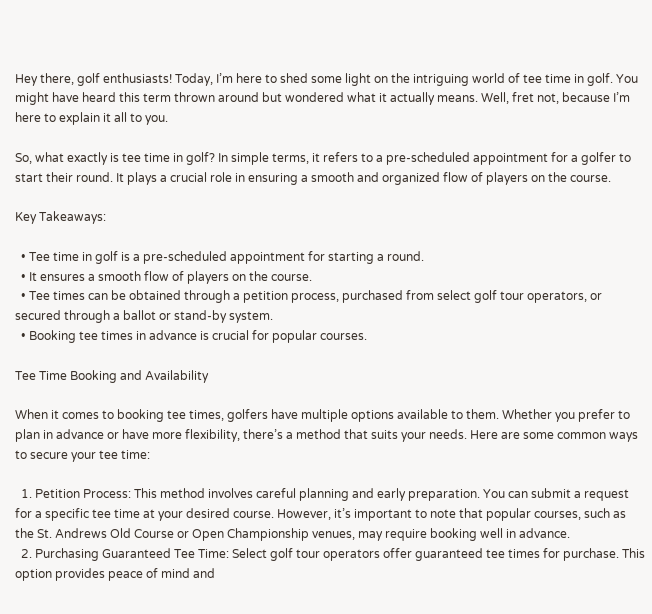Hey there, golf enthusiasts! Today, I’m here to shed some light on the intriguing world of tee time in golf. You might have heard this term thrown around but wondered what it actually means. Well, fret not, because I’m here to explain it all to you.

So, what exactly is tee time in golf? In simple terms, it refers to a pre-scheduled appointment for a golfer to start their round. It plays a crucial role in ensuring a smooth and organized flow of players on the course.

Key Takeaways:

  • Tee time in golf is a pre-scheduled appointment for starting a round.
  • It ensures a smooth flow of players on the course.
  • Tee times can be obtained through a petition process, purchased from select golf tour operators, or secured through a ballot or stand-by system.
  • Booking tee times in advance is crucial for popular courses.

Tee Time Booking and Availability

When it comes to booking tee times, golfers have multiple options available to them. Whether you prefer to plan in advance or have more flexibility, there’s a method that suits your needs. Here are some common ways to secure your tee time:

  1. Petition Process: This method involves careful planning and early preparation. You can submit a request for a specific tee time at your desired course. However, it’s important to note that popular courses, such as the St. Andrews Old Course or Open Championship venues, may require booking well in advance.
  2. Purchasing Guaranteed Tee Time: Select golf tour operators offer guaranteed tee times for purchase. This option provides peace of mind and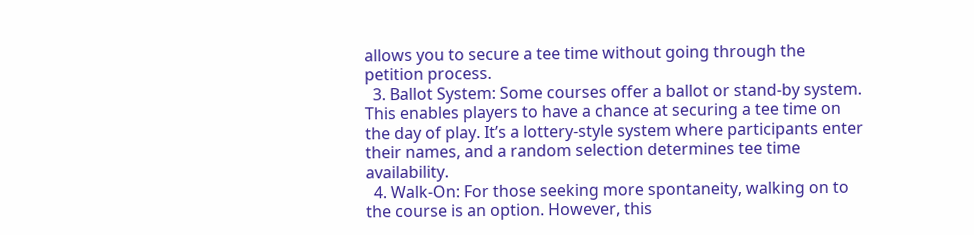allows you to secure a tee time without going through the petition process.
  3. Ballot System: Some courses offer a ballot or stand-by system. This enables players to have a chance at securing a tee time on the day of play. It’s a lottery-style system where participants enter their names, and a random selection determines tee time availability.
  4. Walk-On: For those seeking more spontaneity, walking on to the course is an option. However, this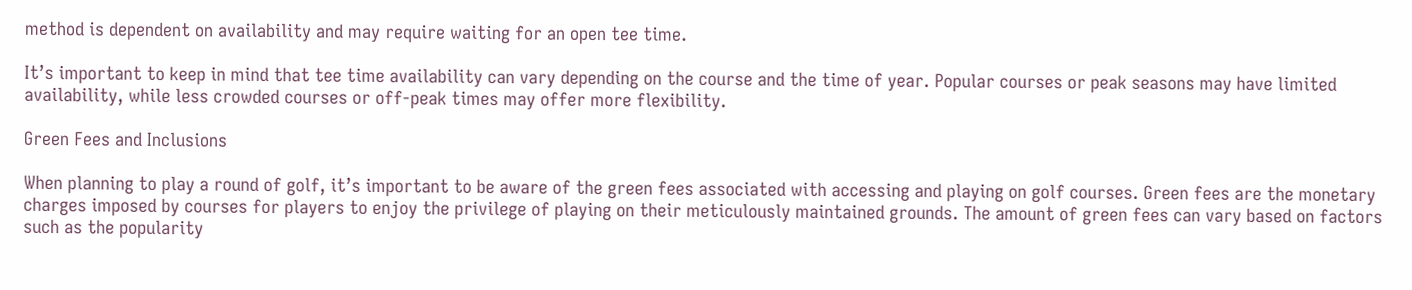method is dependent on availability and may require waiting for an open tee time.

It’s important to keep in mind that tee time availability can vary depending on the course and the time of year. Popular courses or peak seasons may have limited availability, while less crowded courses or off-peak times may offer more flexibility.

Green Fees and Inclusions

When planning to play a round of golf, it’s important to be aware of the green fees associated with accessing and playing on golf courses. Green fees are the monetary charges imposed by courses for players to enjoy the privilege of playing on their meticulously maintained grounds. The amount of green fees can vary based on factors such as the popularity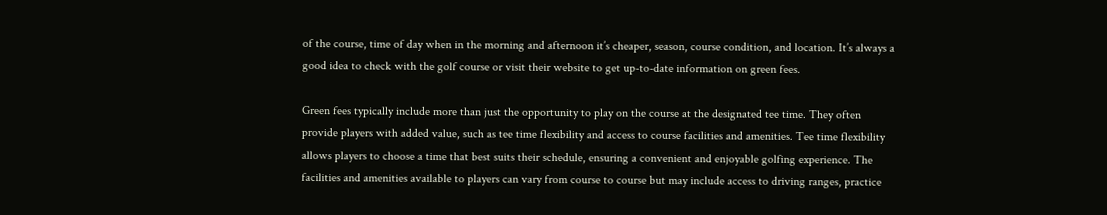of the course, time of day when in the morning and afternoon it’s cheaper, season, course condition, and location. It’s always a good idea to check with the golf course or visit their website to get up-to-date information on green fees.

Green fees typically include more than just the opportunity to play on the course at the designated tee time. They often provide players with added value, such as tee time flexibility and access to course facilities and amenities. Tee time flexibility allows players to choose a time that best suits their schedule, ensuring a convenient and enjoyable golfing experience. The facilities and amenities available to players can vary from course to course but may include access to driving ranges, practice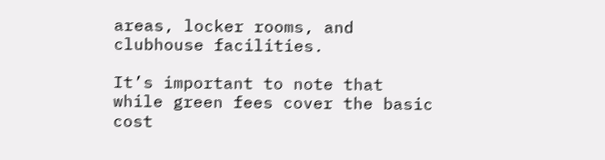areas, locker rooms, and clubhouse facilities.

It’s important to note that while green fees cover the basic cost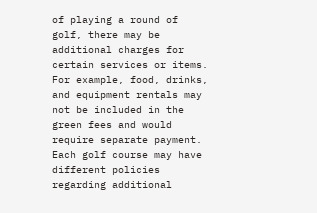of playing a round of golf, there may be additional charges for certain services or items. For example, food, drinks, and equipment rentals may not be included in the green fees and would require separate payment. Each golf course may have different policies regarding additional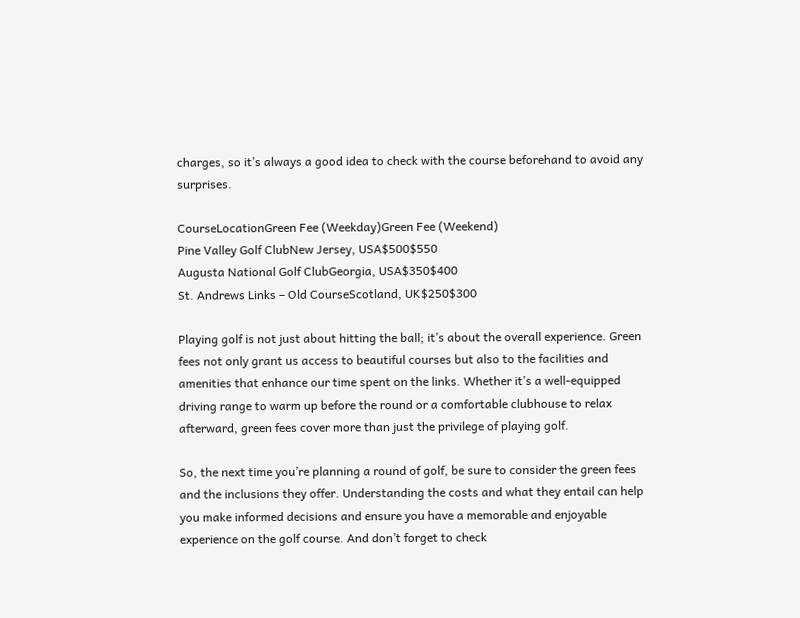charges, so it’s always a good idea to check with the course beforehand to avoid any surprises.

CourseLocationGreen Fee (Weekday)Green Fee (Weekend)
Pine Valley Golf ClubNew Jersey, USA$500$550
Augusta National Golf ClubGeorgia, USA$350$400
St. Andrews Links – Old CourseScotland, UK$250$300

Playing golf is not just about hitting the ball; it’s about the overall experience. Green fees not only grant us access to beautiful courses but also to the facilities and amenities that enhance our time spent on the links. Whether it’s a well-equipped driving range to warm up before the round or a comfortable clubhouse to relax afterward, green fees cover more than just the privilege of playing golf.

So, the next time you’re planning a round of golf, be sure to consider the green fees and the inclusions they offer. Understanding the costs and what they entail can help you make informed decisions and ensure you have a memorable and enjoyable experience on the golf course. And don’t forget to check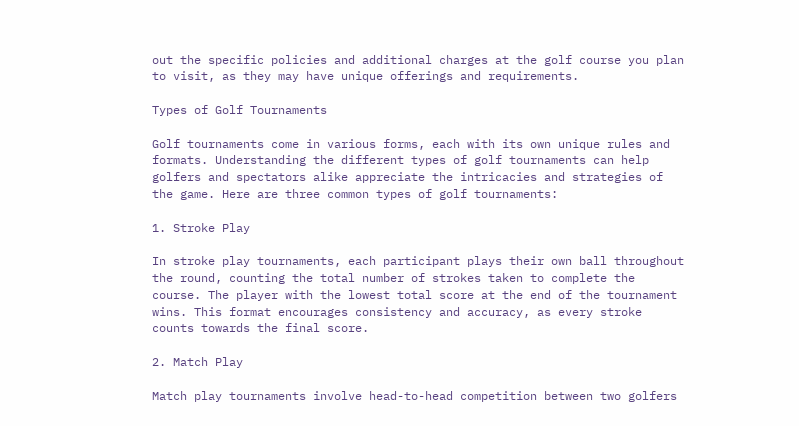out the specific policies and additional charges at the golf course you plan to visit, as they may have unique offerings and requirements.

Types of Golf Tournaments

Golf tournaments come in various forms, each with its own unique rules and formats. Understanding the different types of golf tournaments can help golfers and spectators alike appreciate the intricacies and strategies of the game. Here are three common types of golf tournaments:

1. Stroke Play

In stroke play tournaments, each participant plays their own ball throughout the round, counting the total number of strokes taken to complete the course. The player with the lowest total score at the end of the tournament wins. This format encourages consistency and accuracy, as every stroke counts towards the final score.

2. Match Play

Match play tournaments involve head-to-head competition between two golfers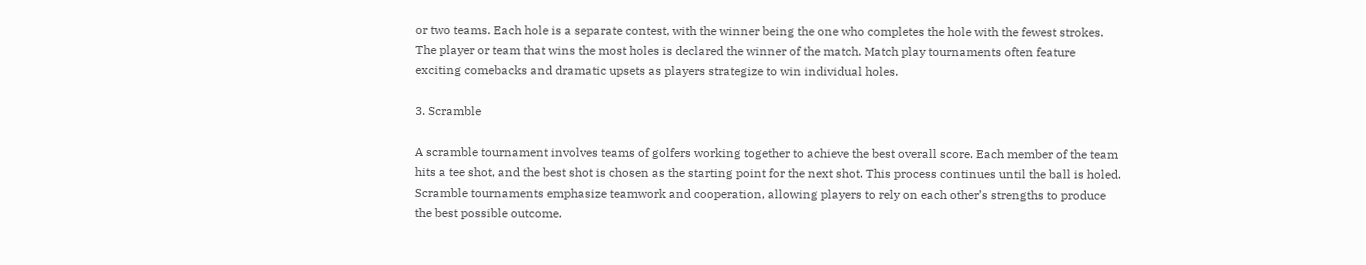or two teams. Each hole is a separate contest, with the winner being the one who completes the hole with the fewest strokes. The player or team that wins the most holes is declared the winner of the match. Match play tournaments often feature exciting comebacks and dramatic upsets as players strategize to win individual holes.

3. Scramble

A scramble tournament involves teams of golfers working together to achieve the best overall score. Each member of the team hits a tee shot, and the best shot is chosen as the starting point for the next shot. This process continues until the ball is holed. Scramble tournaments emphasize teamwork and cooperation, allowing players to rely on each other’s strengths to produce the best possible outcome.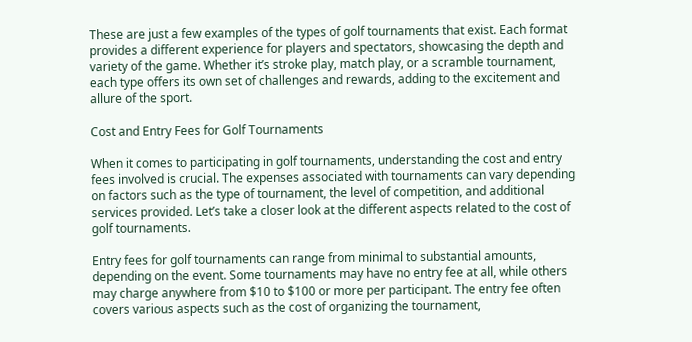These are just a few examples of the types of golf tournaments that exist. Each format provides a different experience for players and spectators, showcasing the depth and variety of the game. Whether it’s stroke play, match play, or a scramble tournament, each type offers its own set of challenges and rewards, adding to the excitement and allure of the sport.

Cost and Entry Fees for Golf Tournaments

When it comes to participating in golf tournaments, understanding the cost and entry fees involved is crucial. The expenses associated with tournaments can vary depending on factors such as the type of tournament, the level of competition, and additional services provided. Let’s take a closer look at the different aspects related to the cost of golf tournaments.

Entry fees for golf tournaments can range from minimal to substantial amounts, depending on the event. Some tournaments may have no entry fee at all, while others may charge anywhere from $10 to $100 or more per participant. The entry fee often covers various aspects such as the cost of organizing the tournament,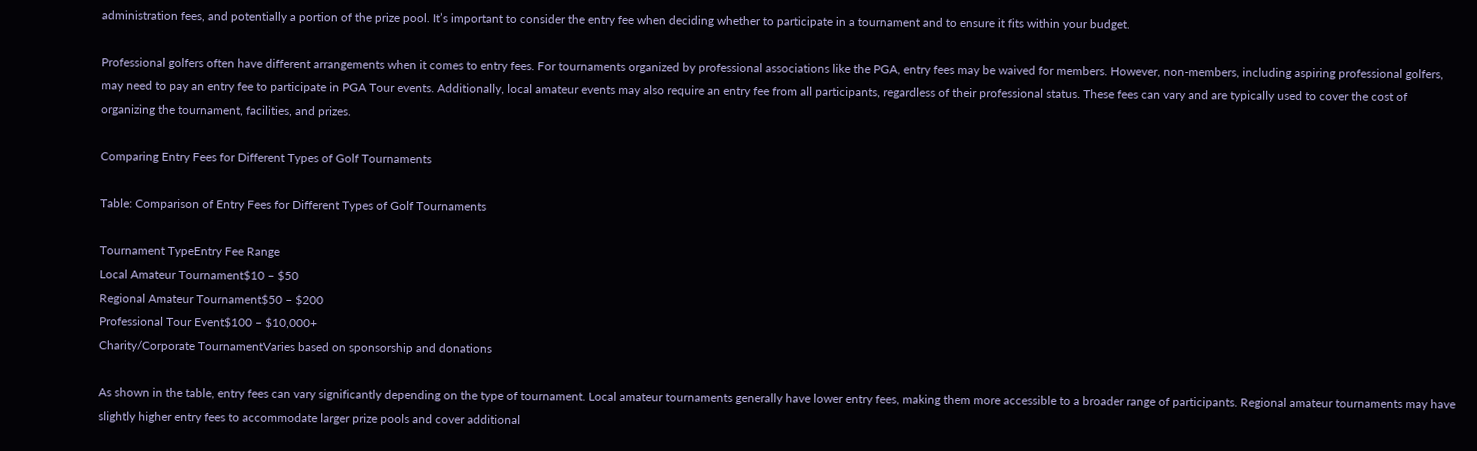administration fees, and potentially a portion of the prize pool. It’s important to consider the entry fee when deciding whether to participate in a tournament and to ensure it fits within your budget.

Professional golfers often have different arrangements when it comes to entry fees. For tournaments organized by professional associations like the PGA, entry fees may be waived for members. However, non-members, including aspiring professional golfers, may need to pay an entry fee to participate in PGA Tour events. Additionally, local amateur events may also require an entry fee from all participants, regardless of their professional status. These fees can vary and are typically used to cover the cost of organizing the tournament, facilities, and prizes.

Comparing Entry Fees for Different Types of Golf Tournaments

Table: Comparison of Entry Fees for Different Types of Golf Tournaments

Tournament TypeEntry Fee Range
Local Amateur Tournament$10 – $50
Regional Amateur Tournament$50 – $200
Professional Tour Event$100 – $10,000+
Charity/Corporate TournamentVaries based on sponsorship and donations

As shown in the table, entry fees can vary significantly depending on the type of tournament. Local amateur tournaments generally have lower entry fees, making them more accessible to a broader range of participants. Regional amateur tournaments may have slightly higher entry fees to accommodate larger prize pools and cover additional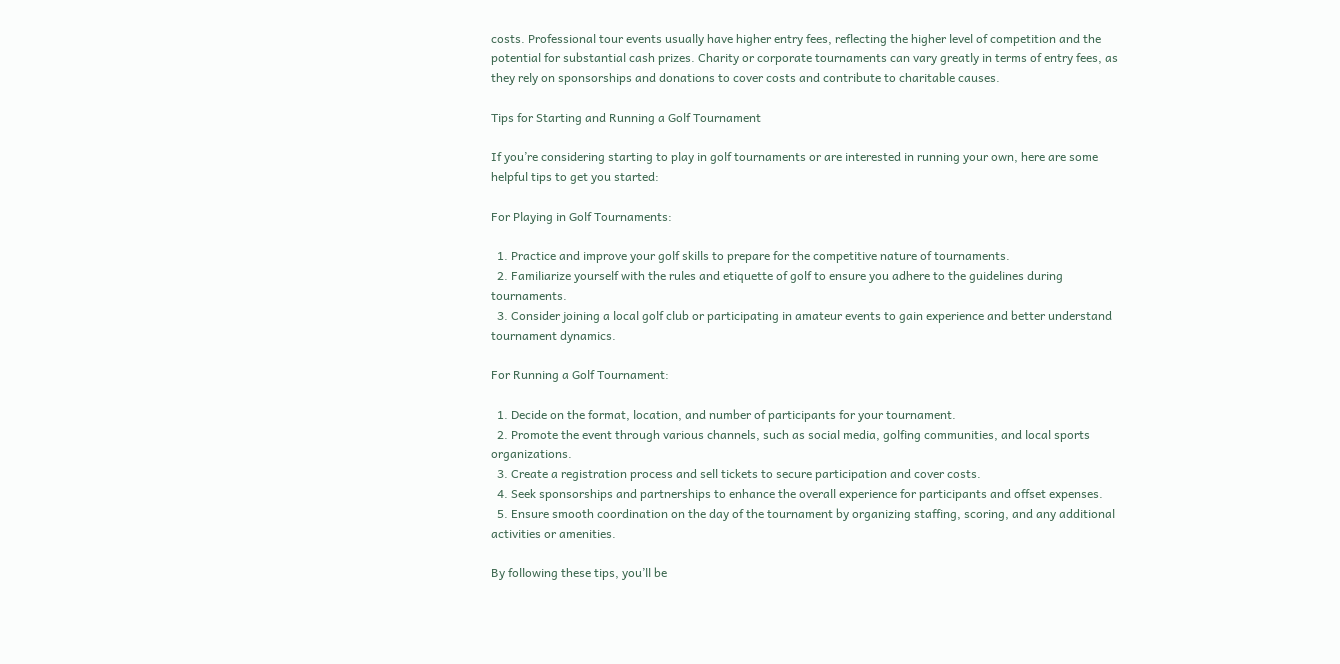costs. Professional tour events usually have higher entry fees, reflecting the higher level of competition and the potential for substantial cash prizes. Charity or corporate tournaments can vary greatly in terms of entry fees, as they rely on sponsorships and donations to cover costs and contribute to charitable causes.

Tips for Starting and Running a Golf Tournament

If you’re considering starting to play in golf tournaments or are interested in running your own, here are some helpful tips to get you started:

For Playing in Golf Tournaments:

  1. Practice and improve your golf skills to prepare for the competitive nature of tournaments.
  2. Familiarize yourself with the rules and etiquette of golf to ensure you adhere to the guidelines during tournaments.
  3. Consider joining a local golf club or participating in amateur events to gain experience and better understand tournament dynamics.

For Running a Golf Tournament:

  1. Decide on the format, location, and number of participants for your tournament.
  2. Promote the event through various channels, such as social media, golfing communities, and local sports organizations.
  3. Create a registration process and sell tickets to secure participation and cover costs.
  4. Seek sponsorships and partnerships to enhance the overall experience for participants and offset expenses.
  5. Ensure smooth coordination on the day of the tournament by organizing staffing, scoring, and any additional activities or amenities.

By following these tips, you’ll be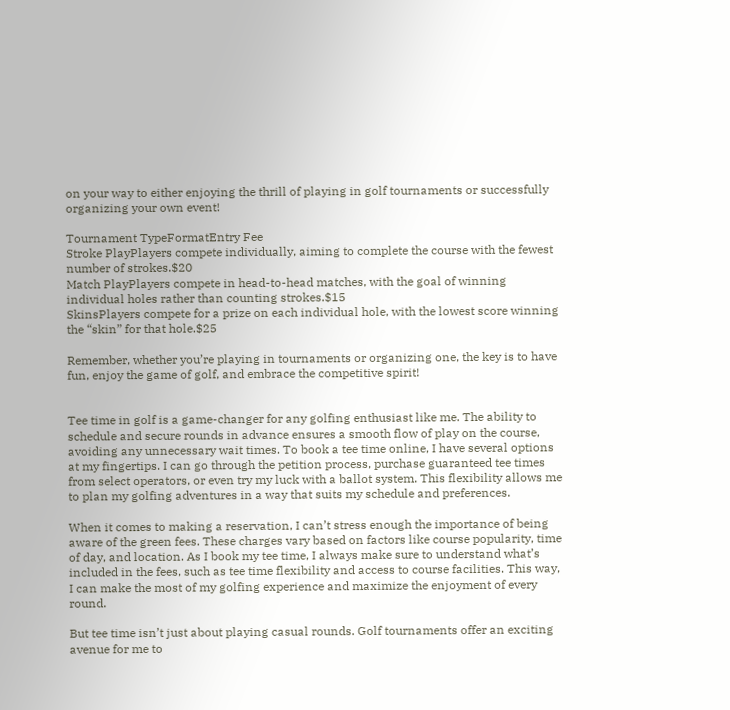on your way to either enjoying the thrill of playing in golf tournaments or successfully organizing your own event!

Tournament TypeFormatEntry Fee
Stroke PlayPlayers compete individually, aiming to complete the course with the fewest number of strokes.$20
Match PlayPlayers compete in head-to-head matches, with the goal of winning individual holes rather than counting strokes.$15
SkinsPlayers compete for a prize on each individual hole, with the lowest score winning the “skin” for that hole.$25

Remember, whether you’re playing in tournaments or organizing one, the key is to have fun, enjoy the game of golf, and embrace the competitive spirit!


Tee time in golf is a game-changer for any golfing enthusiast like me. The ability to schedule and secure rounds in advance ensures a smooth flow of play on the course, avoiding any unnecessary wait times. To book a tee time online, I have several options at my fingertips. I can go through the petition process, purchase guaranteed tee times from select operators, or even try my luck with a ballot system. This flexibility allows me to plan my golfing adventures in a way that suits my schedule and preferences.

When it comes to making a reservation, I can’t stress enough the importance of being aware of the green fees. These charges vary based on factors like course popularity, time of day, and location. As I book my tee time, I always make sure to understand what’s included in the fees, such as tee time flexibility and access to course facilities. This way, I can make the most of my golfing experience and maximize the enjoyment of every round.

But tee time isn’t just about playing casual rounds. Golf tournaments offer an exciting avenue for me to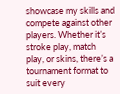showcase my skills and compete against other players. Whether it’s stroke play, match play, or skins, there’s a tournament format to suit every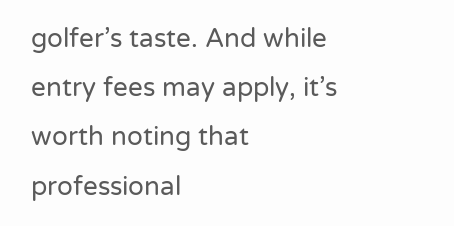golfer’s taste. And while entry fees may apply, it’s worth noting that professional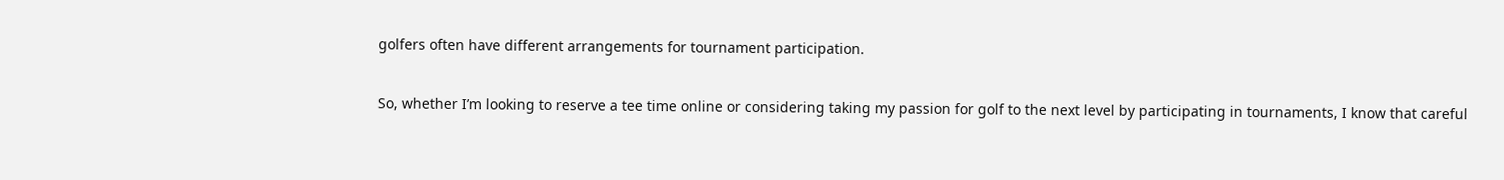golfers often have different arrangements for tournament participation.

So, whether I’m looking to reserve a tee time online or considering taking my passion for golf to the next level by participating in tournaments, I know that careful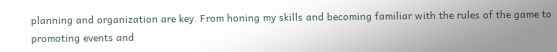planning and organization are key. From honing my skills and becoming familiar with the rules of the game to promoting events and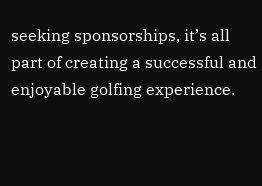seeking sponsorships, it’s all part of creating a successful and enjoyable golfing experience.